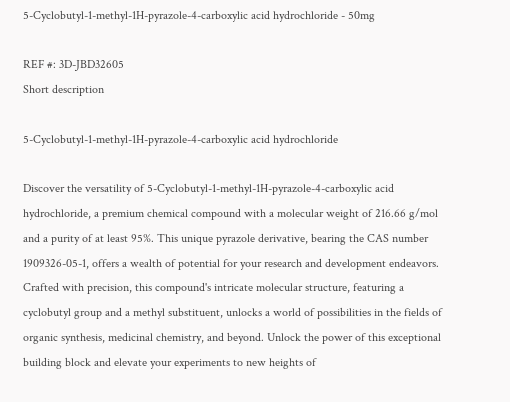5-Cyclobutyl-1-methyl-1H-pyrazole-4-carboxylic acid hydrochloride - 50mg

REF #: 3D-JBD32605
Short description

5-Cyclobutyl-1-methyl-1H-pyrazole-4-carboxylic acid hydrochloride

Discover the versatility of 5-Cyclobutyl-1-methyl-1H-pyrazole-4-carboxylic acid hydrochloride, a premium chemical compound with a molecular weight of 216.66 g/mol and a purity of at least 95%. This unique pyrazole derivative, bearing the CAS number 1909326-05-1, offers a wealth of potential for your research and development endeavors. Crafted with precision, this compound's intricate molecular structure, featuring a cyclobutyl group and a methyl substituent, unlocks a world of possibilities in the fields of organic synthesis, medicinal chemistry, and beyond. Unlock the power of this exceptional building block and elevate your experiments to new heights of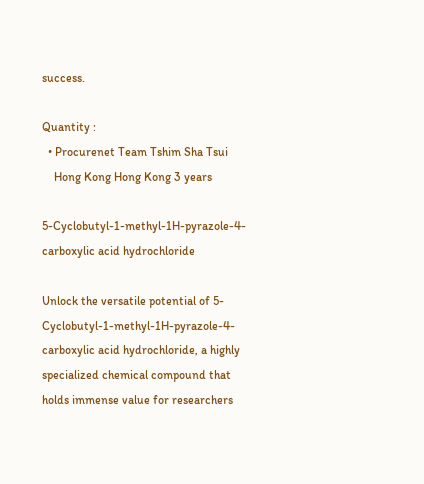success.

Quantity :
  • Procurenet Team Tshim Sha Tsui
    Hong Kong Hong Kong 3 years

5-Cyclobutyl-1-methyl-1H-pyrazole-4-carboxylic acid hydrochloride

Unlock the versatile potential of 5-Cyclobutyl-1-methyl-1H-pyrazole-4-carboxylic acid hydrochloride, a highly specialized chemical compound that holds immense value for researchers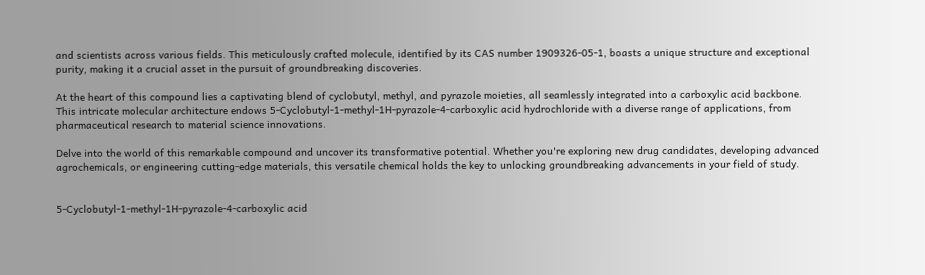and scientists across various fields. This meticulously crafted molecule, identified by its CAS number 1909326-05-1, boasts a unique structure and exceptional purity, making it a crucial asset in the pursuit of groundbreaking discoveries.

At the heart of this compound lies a captivating blend of cyclobutyl, methyl, and pyrazole moieties, all seamlessly integrated into a carboxylic acid backbone. This intricate molecular architecture endows 5-Cyclobutyl-1-methyl-1H-pyrazole-4-carboxylic acid hydrochloride with a diverse range of applications, from pharmaceutical research to material science innovations.

Delve into the world of this remarkable compound and uncover its transformative potential. Whether you're exploring new drug candidates, developing advanced agrochemicals, or engineering cutting-edge materials, this versatile chemical holds the key to unlocking groundbreaking advancements in your field of study.


5-Cyclobutyl-1-methyl-1H-pyrazole-4-carboxylic acid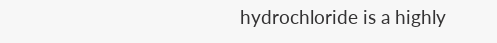hydrochloride is a highly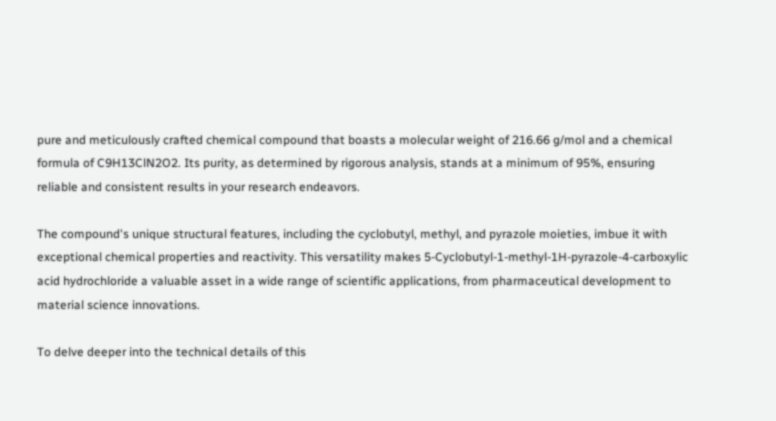pure and meticulously crafted chemical compound that boasts a molecular weight of 216.66 g/mol and a chemical formula of C9H13ClN2O2. Its purity, as determined by rigorous analysis, stands at a minimum of 95%, ensuring reliable and consistent results in your research endeavors.

The compound's unique structural features, including the cyclobutyl, methyl, and pyrazole moieties, imbue it with exceptional chemical properties and reactivity. This versatility makes 5-Cyclobutyl-1-methyl-1H-pyrazole-4-carboxylic acid hydrochloride a valuable asset in a wide range of scientific applications, from pharmaceutical development to material science innovations.

To delve deeper into the technical details of this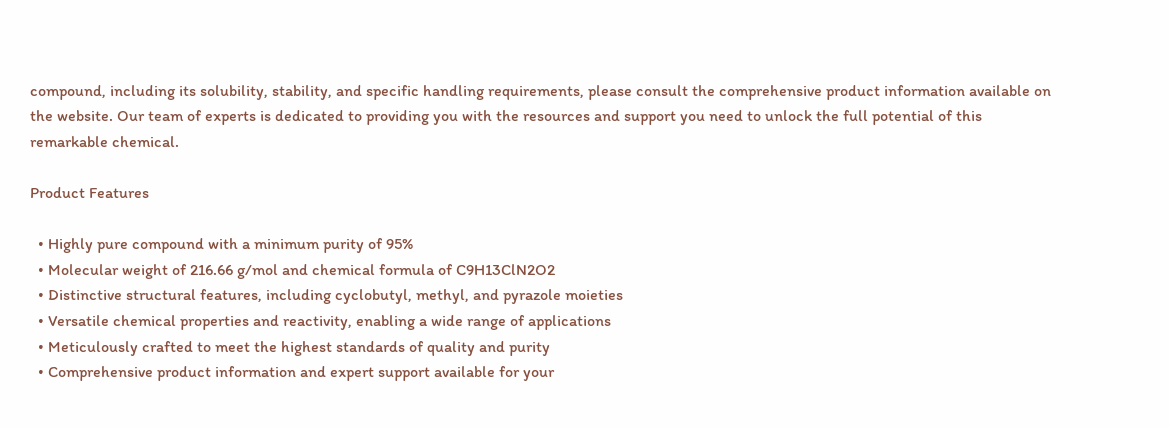compound, including its solubility, stability, and specific handling requirements, please consult the comprehensive product information available on the website. Our team of experts is dedicated to providing you with the resources and support you need to unlock the full potential of this remarkable chemical.

Product Features

  • Highly pure compound with a minimum purity of 95%
  • Molecular weight of 216.66 g/mol and chemical formula of C9H13ClN2O2
  • Distinctive structural features, including cyclobutyl, methyl, and pyrazole moieties
  • Versatile chemical properties and reactivity, enabling a wide range of applications
  • Meticulously crafted to meet the highest standards of quality and purity
  • Comprehensive product information and expert support available for your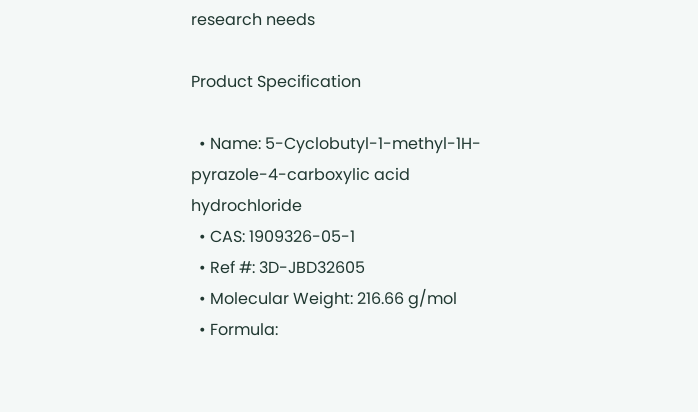research needs

Product Specification

  • Name: 5-Cyclobutyl-1-methyl-1H-pyrazole-4-carboxylic acid hydrochloride
  • CAS: 1909326-05-1
  • Ref #: 3D-JBD32605
  • Molecular Weight: 216.66 g/mol
  • Formula: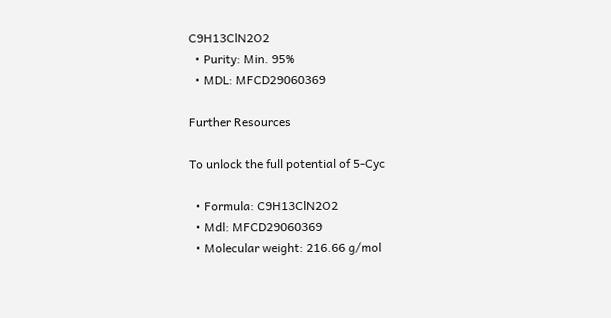C9H13ClN2O2
  • Purity: Min. 95%
  • MDL: MFCD29060369

Further Resources

To unlock the full potential of 5-Cyc

  • Formula: C9H13ClN2O2
  • Mdl: MFCD29060369
  • Molecular weight: 216.66 g/mol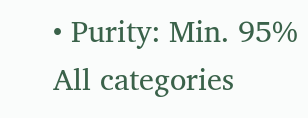• Purity: Min. 95%
All categories